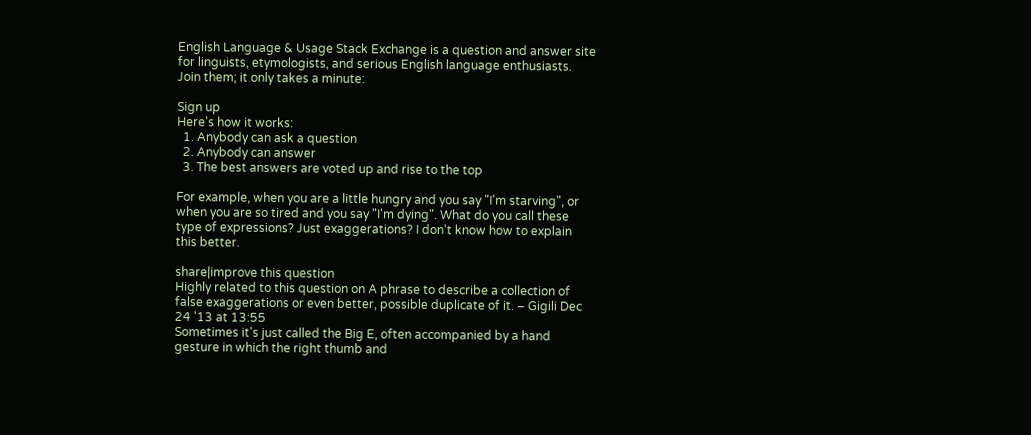English Language & Usage Stack Exchange is a question and answer site for linguists, etymologists, and serious English language enthusiasts. Join them; it only takes a minute:

Sign up
Here's how it works:
  1. Anybody can ask a question
  2. Anybody can answer
  3. The best answers are voted up and rise to the top

For example, when you are a little hungry and you say "I'm starving", or when you are so tired and you say "I'm dying". What do you call these type of expressions? Just exaggerations? I don't know how to explain this better.

share|improve this question
Highly related to this question on A phrase to describe a collection of false exaggerations or even better, possible duplicate of it. – Gigili Dec 24 '13 at 13:55
Sometimes it's just called the Big E, often accompanied by a hand gesture in which the right thumb and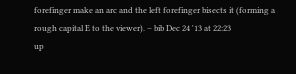forefinger make an arc and the left forefinger bisects it (forming a rough capital E to the viewer). – bib Dec 24 '13 at 22:23
up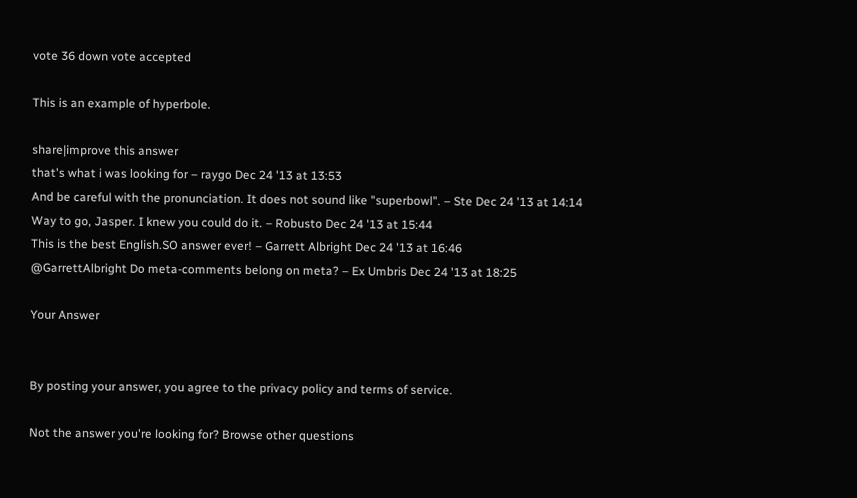vote 36 down vote accepted

This is an example of hyperbole.

share|improve this answer
that's what i was looking for – raygo Dec 24 '13 at 13:53
And be careful with the pronunciation. It does not sound like "superbowl". – Ste Dec 24 '13 at 14:14
Way to go, Jasper. I knew you could do it. – Robusto Dec 24 '13 at 15:44
This is the best English.SO answer ever! – Garrett Albright Dec 24 '13 at 16:46
@GarrettAlbright Do meta-comments belong on meta? – Ex Umbris Dec 24 '13 at 18:25

Your Answer


By posting your answer, you agree to the privacy policy and terms of service.

Not the answer you're looking for? Browse other questions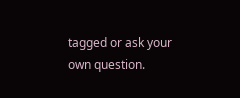tagged or ask your own question.